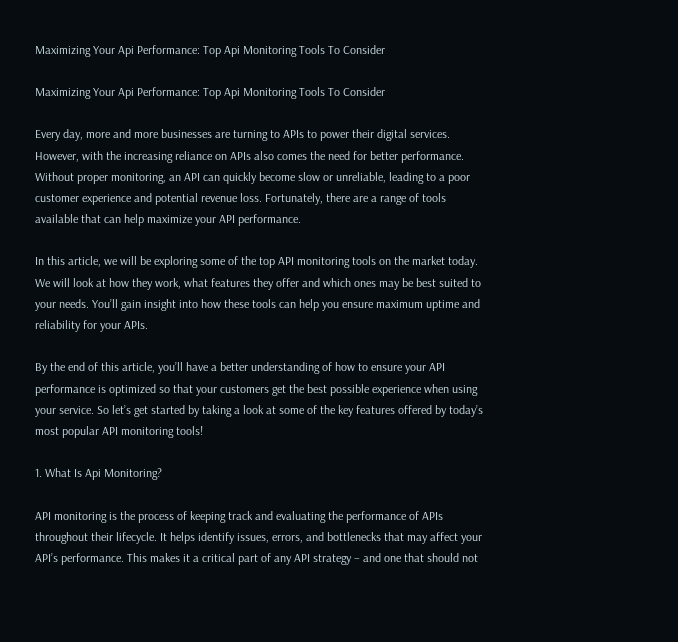Maximizing Your Api Performance: Top Api Monitoring Tools To Consider

Maximizing Your Api Performance: Top Api Monitoring Tools To Consider

Every day, more and more businesses are turning to APIs to power their digital services. However, with the increasing reliance on APIs also comes the need for better performance. Without proper monitoring, an API can quickly become slow or unreliable, leading to a poor customer experience and potential revenue loss. Fortunately, there are a range of tools available that can help maximize your API performance.

In this article, we will be exploring some of the top API monitoring tools on the market today. We will look at how they work, what features they offer and which ones may be best suited to your needs. You’ll gain insight into how these tools can help you ensure maximum uptime and reliability for your APIs.

By the end of this article, you’ll have a better understanding of how to ensure your API performance is optimized so that your customers get the best possible experience when using your service. So let’s get started by taking a look at some of the key features offered by today’s most popular API monitoring tools!

1. What Is Api Monitoring?

API monitoring is the process of keeping track and evaluating the performance of APIs throughout their lifecycle. It helps identify issues, errors, and bottlenecks that may affect your API’s performance. This makes it a critical part of any API strategy – and one that should not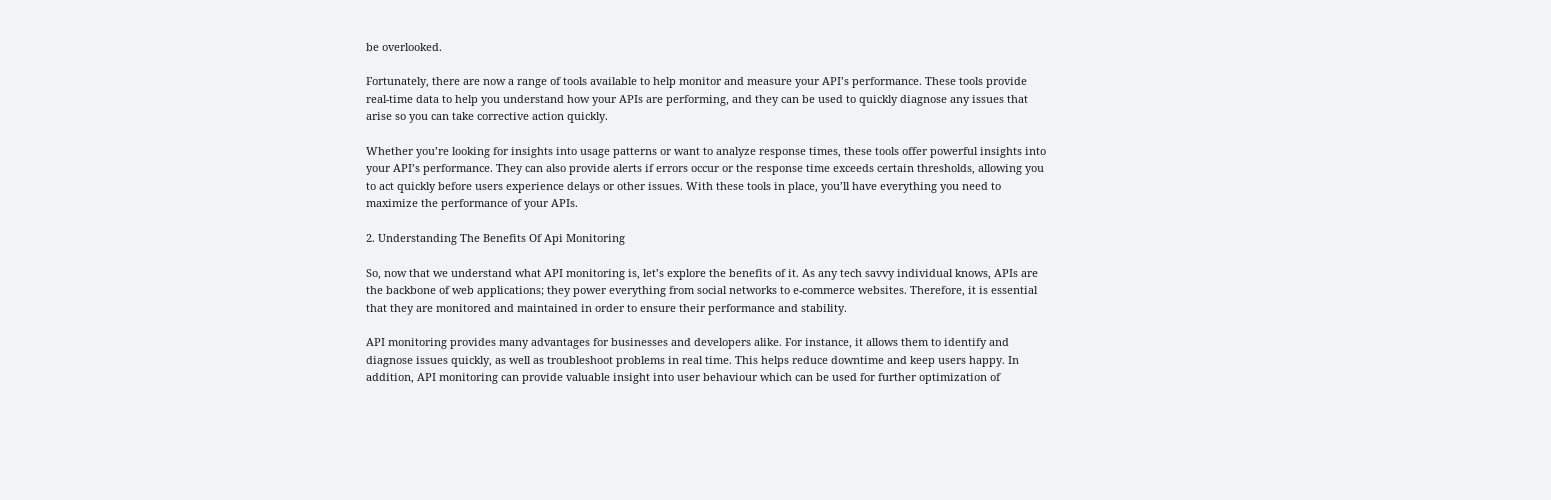be overlooked.

Fortunately, there are now a range of tools available to help monitor and measure your API’s performance. These tools provide real-time data to help you understand how your APIs are performing, and they can be used to quickly diagnose any issues that arise so you can take corrective action quickly.

Whether you’re looking for insights into usage patterns or want to analyze response times, these tools offer powerful insights into your API’s performance. They can also provide alerts if errors occur or the response time exceeds certain thresholds, allowing you to act quickly before users experience delays or other issues. With these tools in place, you’ll have everything you need to maximize the performance of your APIs.

2. Understanding The Benefits Of Api Monitoring

So, now that we understand what API monitoring is, let’s explore the benefits of it. As any tech savvy individual knows, APIs are the backbone of web applications; they power everything from social networks to e-commerce websites. Therefore, it is essential that they are monitored and maintained in order to ensure their performance and stability.

API monitoring provides many advantages for businesses and developers alike. For instance, it allows them to identify and diagnose issues quickly, as well as troubleshoot problems in real time. This helps reduce downtime and keep users happy. In addition, API monitoring can provide valuable insight into user behaviour which can be used for further optimization of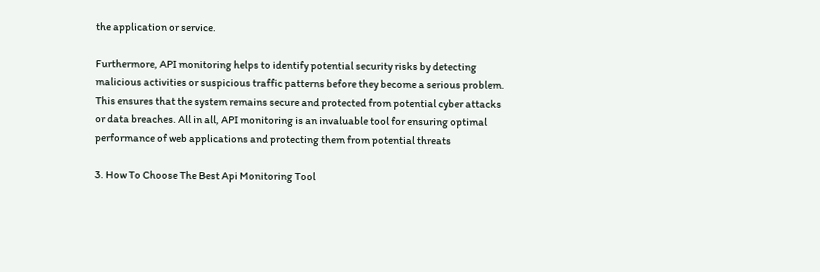the application or service.

Furthermore, API monitoring helps to identify potential security risks by detecting malicious activities or suspicious traffic patterns before they become a serious problem. This ensures that the system remains secure and protected from potential cyber attacks or data breaches. All in all, API monitoring is an invaluable tool for ensuring optimal performance of web applications and protecting them from potential threats

3. How To Choose The Best Api Monitoring Tool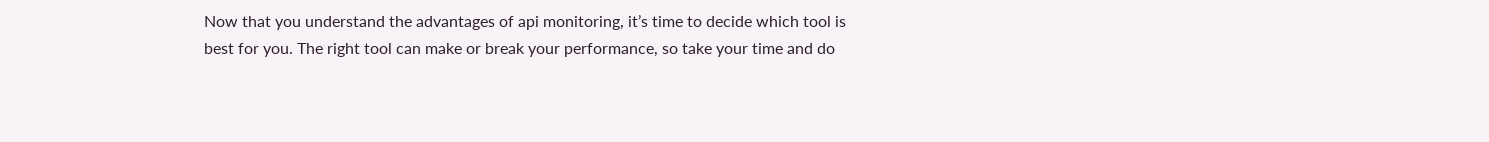Now that you understand the advantages of api monitoring, it’s time to decide which tool is best for you. The right tool can make or break your performance, so take your time and do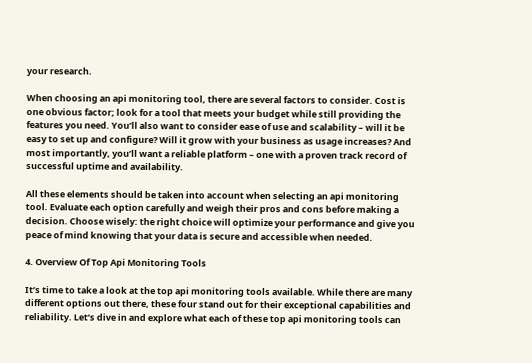your research.

When choosing an api monitoring tool, there are several factors to consider. Cost is one obvious factor; look for a tool that meets your budget while still providing the features you need. You’ll also want to consider ease of use and scalability – will it be easy to set up and configure? Will it grow with your business as usage increases? And most importantly, you’ll want a reliable platform – one with a proven track record of successful uptime and availability.

All these elements should be taken into account when selecting an api monitoring tool. Evaluate each option carefully and weigh their pros and cons before making a decision. Choose wisely: the right choice will optimize your performance and give you peace of mind knowing that your data is secure and accessible when needed.

4. Overview Of Top Api Monitoring Tools

It’s time to take a look at the top api monitoring tools available. While there are many different options out there, these four stand out for their exceptional capabilities and reliability. Let’s dive in and explore what each of these top api monitoring tools can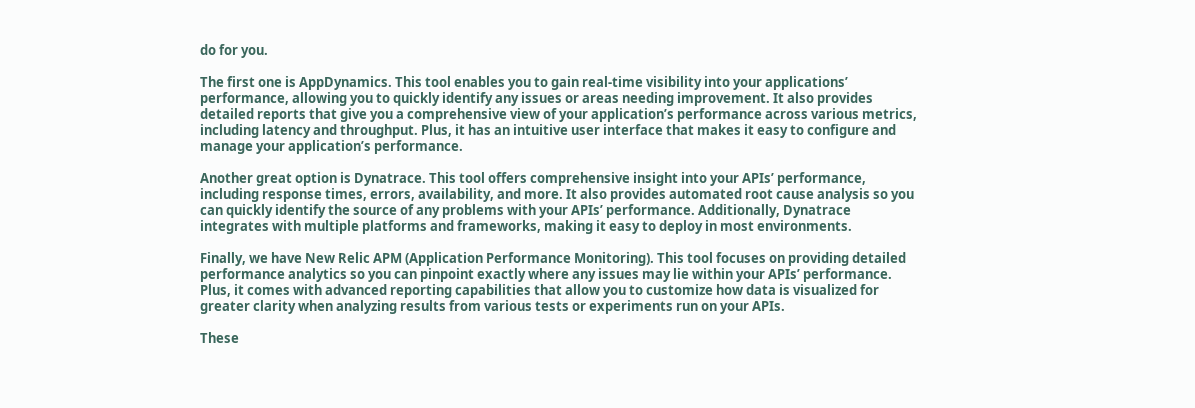do for you.

The first one is AppDynamics. This tool enables you to gain real-time visibility into your applications’ performance, allowing you to quickly identify any issues or areas needing improvement. It also provides detailed reports that give you a comprehensive view of your application’s performance across various metrics, including latency and throughput. Plus, it has an intuitive user interface that makes it easy to configure and manage your application’s performance.

Another great option is Dynatrace. This tool offers comprehensive insight into your APIs’ performance, including response times, errors, availability, and more. It also provides automated root cause analysis so you can quickly identify the source of any problems with your APIs’ performance. Additionally, Dynatrace integrates with multiple platforms and frameworks, making it easy to deploy in most environments.

Finally, we have New Relic APM (Application Performance Monitoring). This tool focuses on providing detailed performance analytics so you can pinpoint exactly where any issues may lie within your APIs’ performance. Plus, it comes with advanced reporting capabilities that allow you to customize how data is visualized for greater clarity when analyzing results from various tests or experiments run on your APIs.

These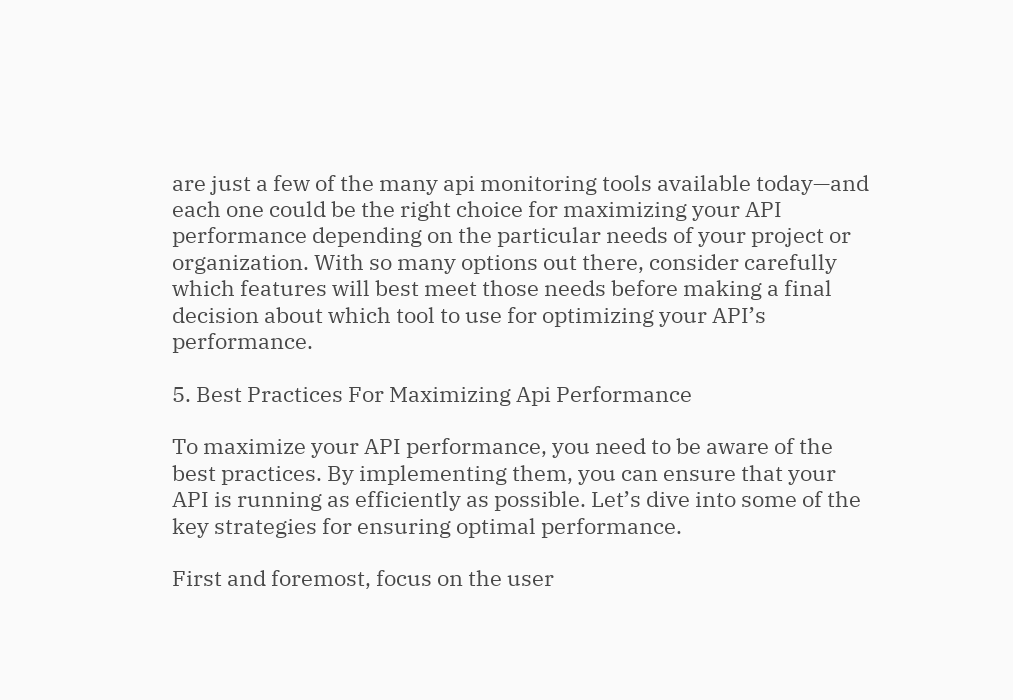are just a few of the many api monitoring tools available today—and each one could be the right choice for maximizing your API performance depending on the particular needs of your project or organization. With so many options out there, consider carefully which features will best meet those needs before making a final decision about which tool to use for optimizing your API’s performance.

5. Best Practices For Maximizing Api Performance

To maximize your API performance, you need to be aware of the best practices. By implementing them, you can ensure that your API is running as efficiently as possible. Let’s dive into some of the key strategies for ensuring optimal performance.

First and foremost, focus on the user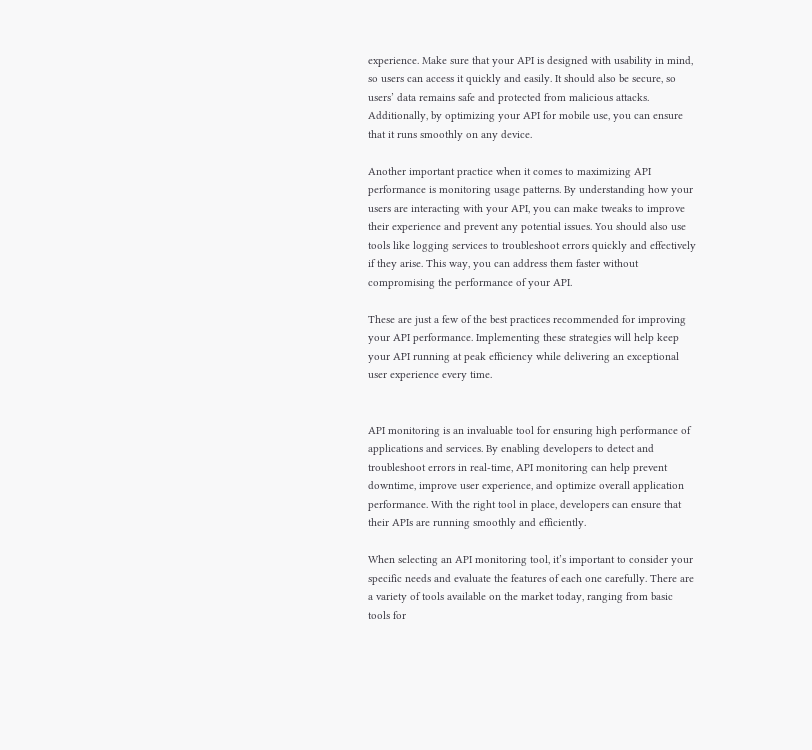experience. Make sure that your API is designed with usability in mind, so users can access it quickly and easily. It should also be secure, so users’ data remains safe and protected from malicious attacks. Additionally, by optimizing your API for mobile use, you can ensure that it runs smoothly on any device.

Another important practice when it comes to maximizing API performance is monitoring usage patterns. By understanding how your users are interacting with your API, you can make tweaks to improve their experience and prevent any potential issues. You should also use tools like logging services to troubleshoot errors quickly and effectively if they arise. This way, you can address them faster without compromising the performance of your API.

These are just a few of the best practices recommended for improving your API performance. Implementing these strategies will help keep your API running at peak efficiency while delivering an exceptional user experience every time.


API monitoring is an invaluable tool for ensuring high performance of applications and services. By enabling developers to detect and troubleshoot errors in real-time, API monitoring can help prevent downtime, improve user experience, and optimize overall application performance. With the right tool in place, developers can ensure that their APIs are running smoothly and efficiently.

When selecting an API monitoring tool, it’s important to consider your specific needs and evaluate the features of each one carefully. There are a variety of tools available on the market today, ranging from basic tools for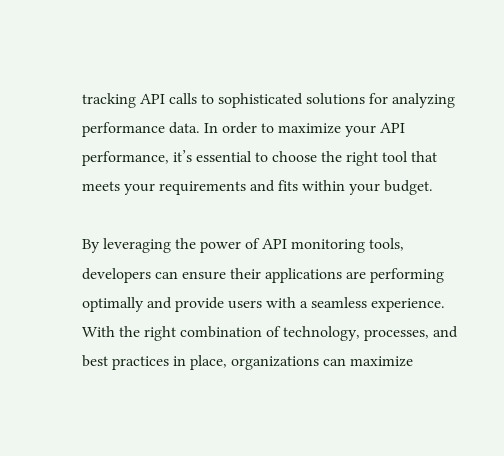tracking API calls to sophisticated solutions for analyzing performance data. In order to maximize your API performance, it’s essential to choose the right tool that meets your requirements and fits within your budget.

By leveraging the power of API monitoring tools, developers can ensure their applications are performing optimally and provide users with a seamless experience. With the right combination of technology, processes, and best practices in place, organizations can maximize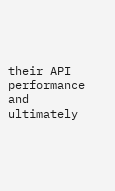their API performance and ultimately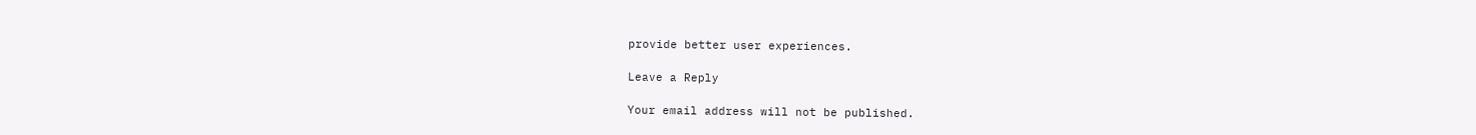provide better user experiences.

Leave a Reply

Your email address will not be published.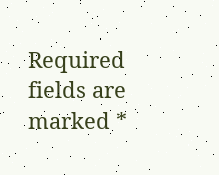Required fields are marked *